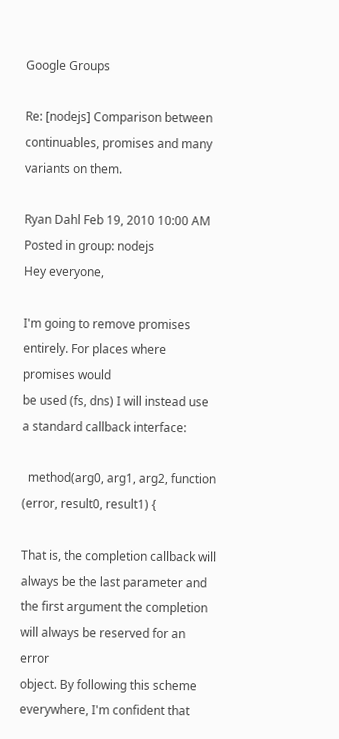Google Groups

Re: [nodejs] Comparison between continuables, promises and many variants on them.

Ryan Dahl Feb 19, 2010 10:00 AM
Posted in group: nodejs
Hey everyone,

I'm going to remove promises entirely. For places where promises would
be used (fs, dns) I will instead use a standard callback interface:

  method(arg0, arg1, arg2, function (error, result0, result1) {

That is, the completion callback will always be the last parameter and
the first argument the completion will always be reserved for an error
object. By following this scheme everywhere, I'm confident that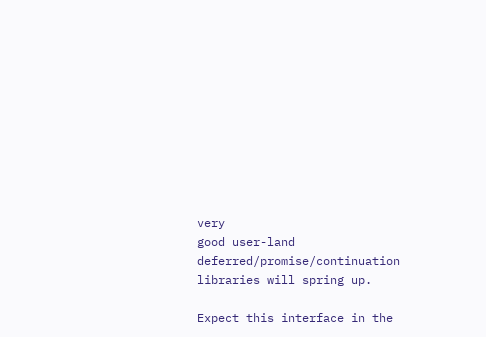very
good user-land deferred/promise/continuation libraries will spring up.

Expect this interface in the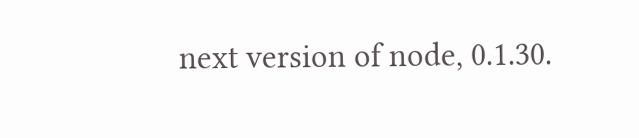next version of node, 0.1.30.